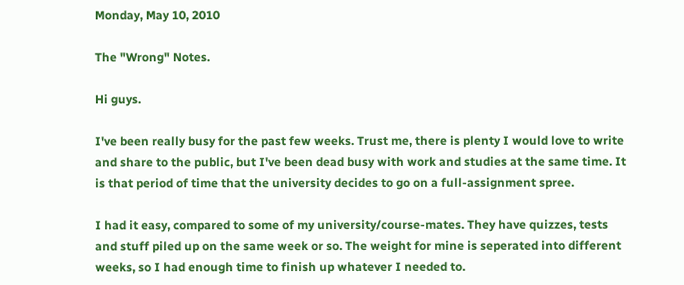Monday, May 10, 2010

The "Wrong" Notes.

Hi guys.

I've been really busy for the past few weeks. Trust me, there is plenty I would love to write and share to the public, but I've been dead busy with work and studies at the same time. It is that period of time that the university decides to go on a full-assignment spree.

I had it easy, compared to some of my university/course-mates. They have quizzes, tests and stuff piled up on the same week or so. The weight for mine is seperated into different weeks, so I had enough time to finish up whatever I needed to.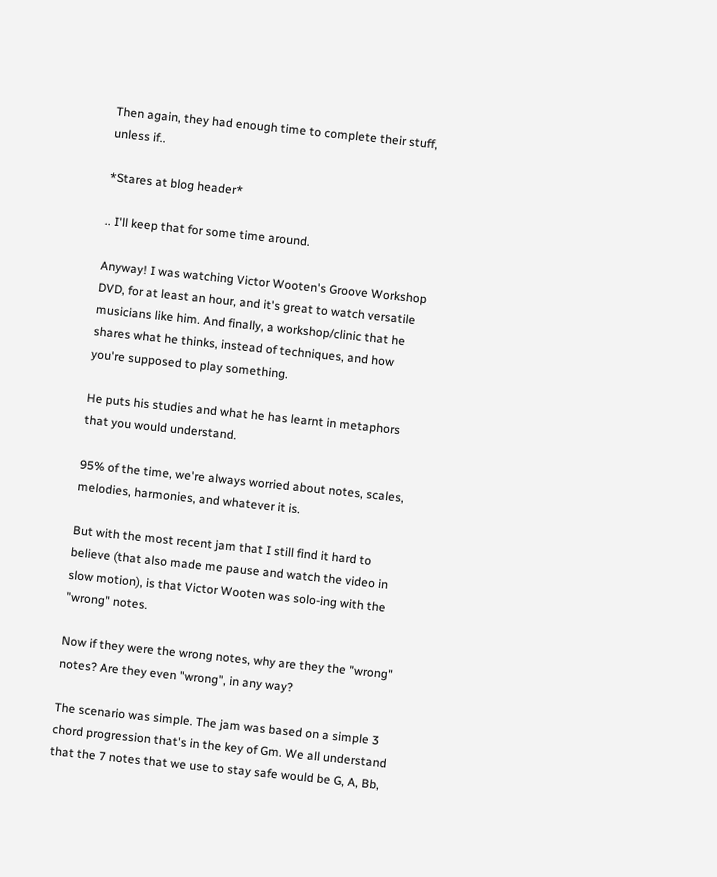Then again, they had enough time to complete their stuff, unless if..

*Stares at blog header*

.. I'll keep that for some time around.

Anyway! I was watching Victor Wooten's Groove Workshop DVD, for at least an hour, and it's great to watch versatile musicians like him. And finally, a workshop/clinic that he shares what he thinks, instead of techniques, and how you're supposed to play something.

He puts his studies and what he has learnt in metaphors that you would understand.

95% of the time, we're always worried about notes, scales, melodies, harmonies, and whatever it is.

But with the most recent jam that I still find it hard to believe (that also made me pause and watch the video in slow motion), is that Victor Wooten was solo-ing with the "wrong" notes.

Now if they were the wrong notes, why are they the "wrong" notes? Are they even "wrong", in any way?

The scenario was simple. The jam was based on a simple 3 chord progression that's in the key of Gm. We all understand that the 7 notes that we use to stay safe would be G, A, Bb,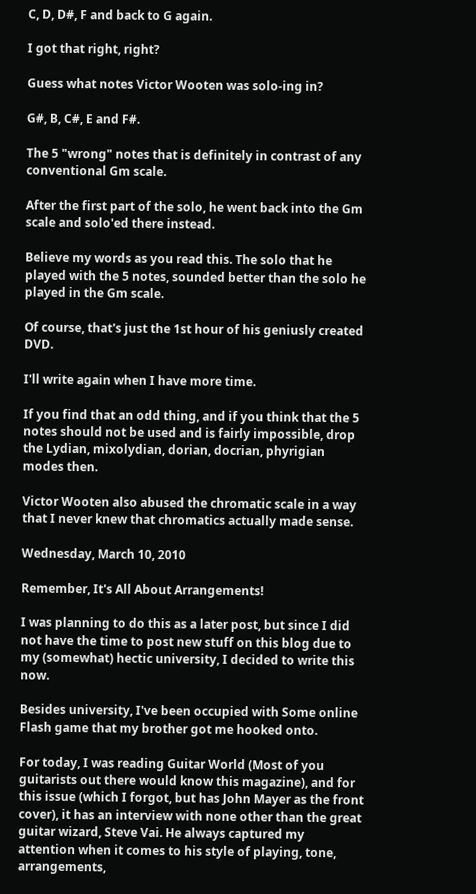C, D, D#, F and back to G again.

I got that right, right?

Guess what notes Victor Wooten was solo-ing in?

G#, B, C#, E and F#.

The 5 "wrong" notes that is definitely in contrast of any conventional Gm scale.

After the first part of the solo, he went back into the Gm scale and solo'ed there instead.

Believe my words as you read this. The solo that he played with the 5 notes, sounded better than the solo he played in the Gm scale.

Of course, that's just the 1st hour of his geniusly created DVD.

I'll write again when I have more time.

If you find that an odd thing, and if you think that the 5 notes should not be used and is fairly impossible, drop the Lydian, mixolydian, dorian, docrian, phyrigian modes then.

Victor Wooten also abused the chromatic scale in a way that I never knew that chromatics actually made sense.

Wednesday, March 10, 2010

Remember, It's All About Arrangements!

I was planning to do this as a later post, but since I did not have the time to post new stuff on this blog due to my (somewhat) hectic university, I decided to write this now.

Besides university, I've been occupied with Some online Flash game that my brother got me hooked onto.

For today, I was reading Guitar World (Most of you guitarists out there would know this magazine), and for this issue (which I forgot, but has John Mayer as the front cover), it has an interview with none other than the great guitar wizard, Steve Vai. He always captured my attention when it comes to his style of playing, tone, arrangements,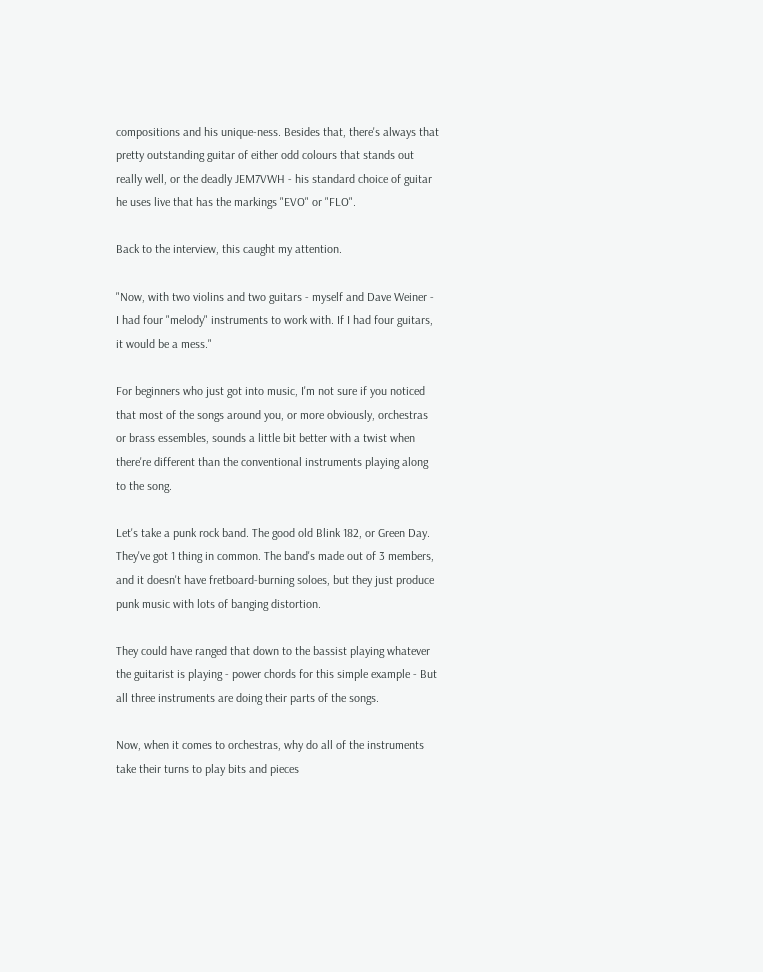compositions and his unique-ness. Besides that, there's always that pretty outstanding guitar of either odd colours that stands out really well, or the deadly JEM7VWH - his standard choice of guitar he uses live that has the markings "EVO" or "FLO".

Back to the interview, this caught my attention.

"Now, with two violins and two guitars - myself and Dave Weiner - I had four "melody" instruments to work with. If I had four guitars, it would be a mess."

For beginners who just got into music, I'm not sure if you noticed that most of the songs around you, or more obviously, orchestras or brass essembles, sounds a little bit better with a twist when there're different than the conventional instruments playing along to the song.

Let's take a punk rock band. The good old Blink 182, or Green Day. They've got 1 thing in common. The band's made out of 3 members, and it doesn't have fretboard-burning soloes, but they just produce punk music with lots of banging distortion.

They could have ranged that down to the bassist playing whatever the guitarist is playing - power chords for this simple example - But all three instruments are doing their parts of the songs.

Now, when it comes to orchestras, why do all of the instruments take their turns to play bits and pieces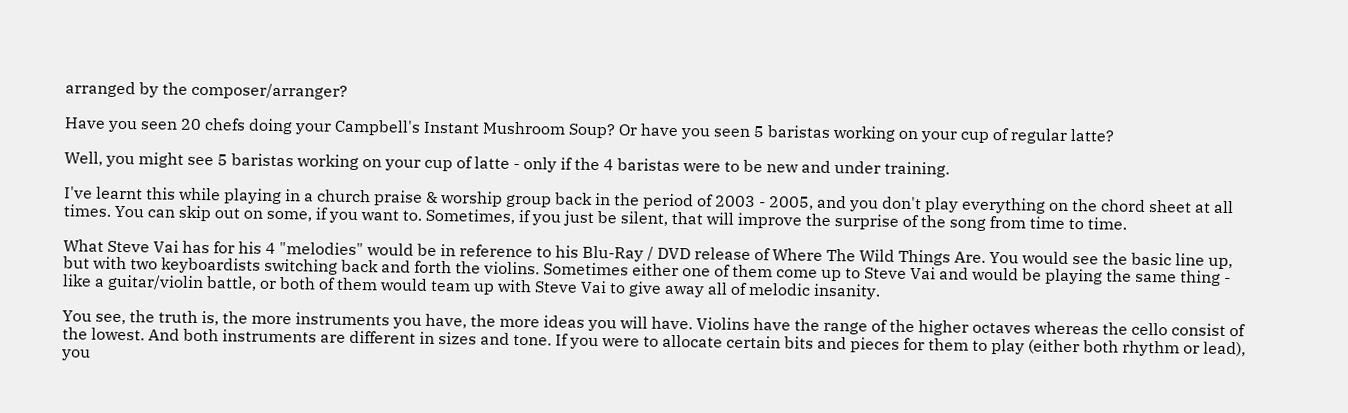arranged by the composer/arranger?

Have you seen 20 chefs doing your Campbell's Instant Mushroom Soup? Or have you seen 5 baristas working on your cup of regular latte?

Well, you might see 5 baristas working on your cup of latte - only if the 4 baristas were to be new and under training.

I've learnt this while playing in a church praise & worship group back in the period of 2003 - 2005, and you don't play everything on the chord sheet at all times. You can skip out on some, if you want to. Sometimes, if you just be silent, that will improve the surprise of the song from time to time.

What Steve Vai has for his 4 "melodies" would be in reference to his Blu-Ray / DVD release of Where The Wild Things Are. You would see the basic line up, but with two keyboardists switching back and forth the violins. Sometimes either one of them come up to Steve Vai and would be playing the same thing - like a guitar/violin battle, or both of them would team up with Steve Vai to give away all of melodic insanity.

You see, the truth is, the more instruments you have, the more ideas you will have. Violins have the range of the higher octaves whereas the cello consist of the lowest. And both instruments are different in sizes and tone. If you were to allocate certain bits and pieces for them to play (either both rhythm or lead), you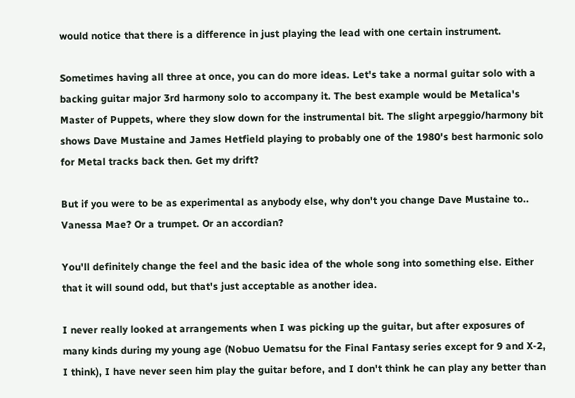would notice that there is a difference in just playing the lead with one certain instrument.

Sometimes having all three at once, you can do more ideas. Let's take a normal guitar solo with a backing guitar major 3rd harmony solo to accompany it. The best example would be Metalica's Master of Puppets, where they slow down for the instrumental bit. The slight arpeggio/harmony bit shows Dave Mustaine and James Hetfield playing to probably one of the 1980's best harmonic solo for Metal tracks back then. Get my drift?

But if you were to be as experimental as anybody else, why don't you change Dave Mustaine to.. Vanessa Mae? Or a trumpet. Or an accordian?

You'll definitely change the feel and the basic idea of the whole song into something else. Either that it will sound odd, but that's just acceptable as another idea.

I never really looked at arrangements when I was picking up the guitar, but after exposures of many kinds during my young age (Nobuo Uematsu for the Final Fantasy series except for 9 and X-2, I think), I have never seen him play the guitar before, and I don't think he can play any better than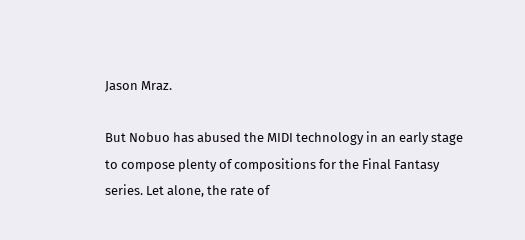Jason Mraz.

But Nobuo has abused the MIDI technology in an early stage to compose plenty of compositions for the Final Fantasy series. Let alone, the rate of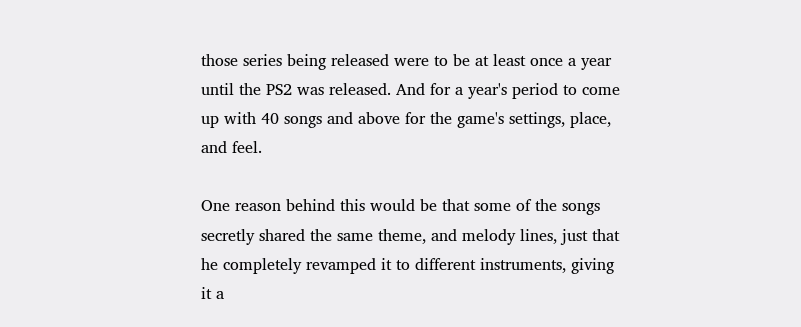those series being released were to be at least once a year until the PS2 was released. And for a year's period to come up with 40 songs and above for the game's settings, place, and feel.

One reason behind this would be that some of the songs secretly shared the same theme, and melody lines, just that he completely revamped it to different instruments, giving it a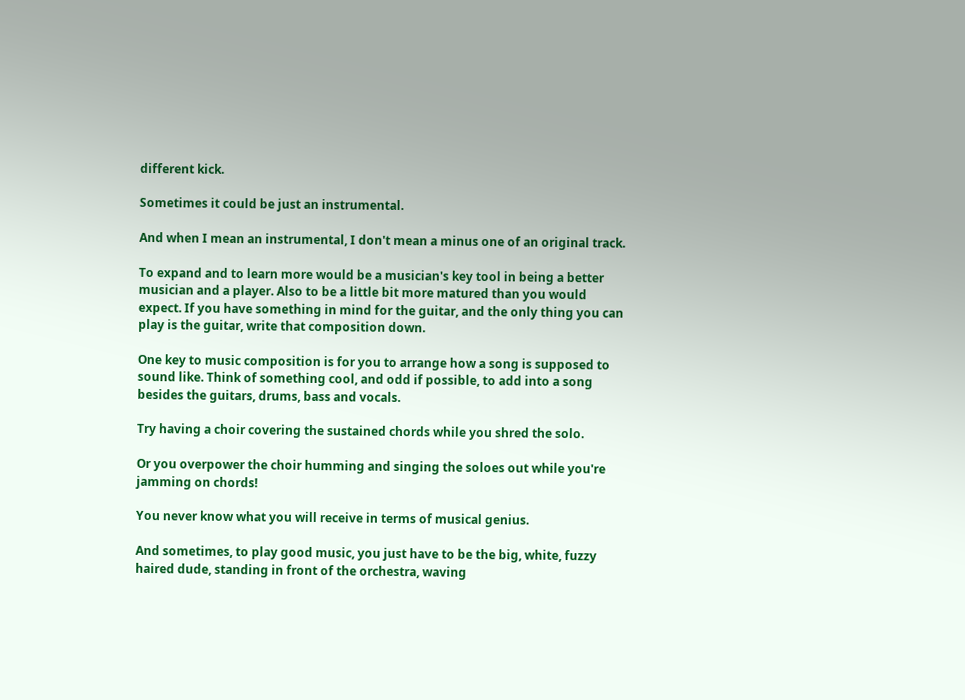different kick.

Sometimes it could be just an instrumental.

And when I mean an instrumental, I don't mean a minus one of an original track.

To expand and to learn more would be a musician's key tool in being a better musician and a player. Also to be a little bit more matured than you would expect. If you have something in mind for the guitar, and the only thing you can play is the guitar, write that composition down.

One key to music composition is for you to arrange how a song is supposed to sound like. Think of something cool, and odd if possible, to add into a song besides the guitars, drums, bass and vocals.

Try having a choir covering the sustained chords while you shred the solo.

Or you overpower the choir humming and singing the soloes out while you're jamming on chords!

You never know what you will receive in terms of musical genius.

And sometimes, to play good music, you just have to be the big, white, fuzzy haired dude, standing in front of the orchestra, waving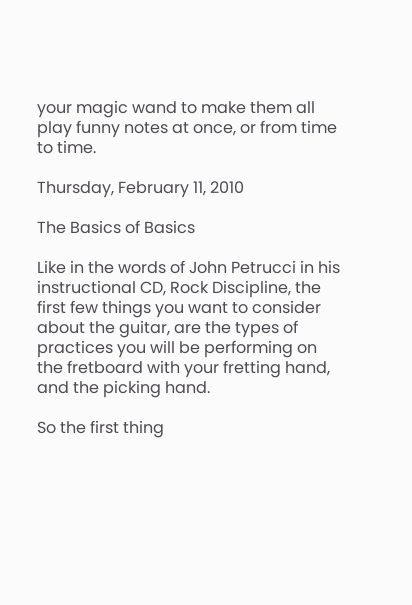your magic wand to make them all play funny notes at once, or from time to time.

Thursday, February 11, 2010

The Basics of Basics

Like in the words of John Petrucci in his instructional CD, Rock Discipline, the first few things you want to consider about the guitar, are the types of practices you will be performing on the fretboard with your fretting hand, and the picking hand.

So the first thing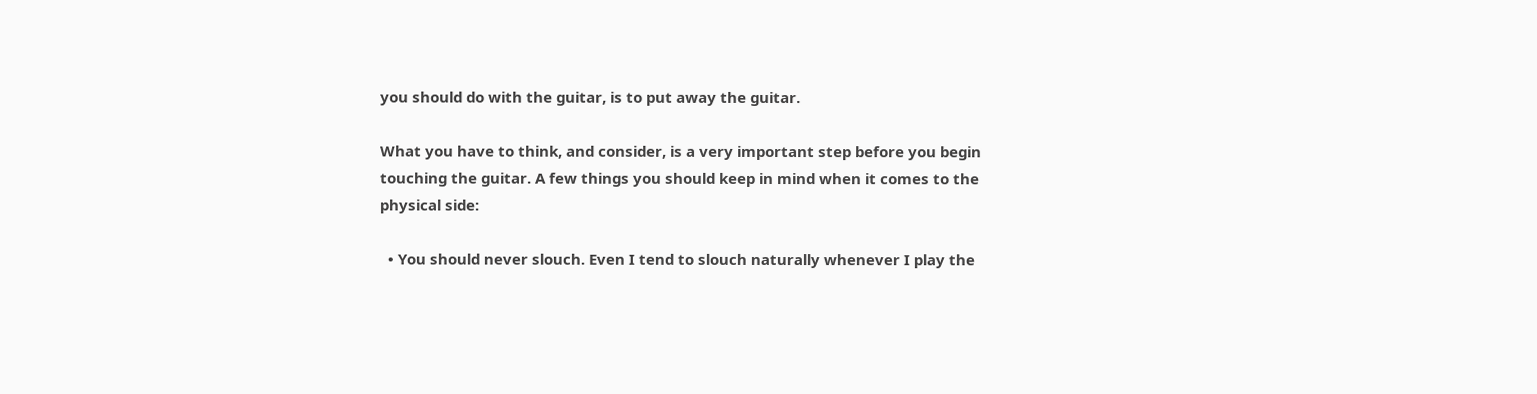you should do with the guitar, is to put away the guitar.

What you have to think, and consider, is a very important step before you begin touching the guitar. A few things you should keep in mind when it comes to the physical side:

  • You should never slouch. Even I tend to slouch naturally whenever I play the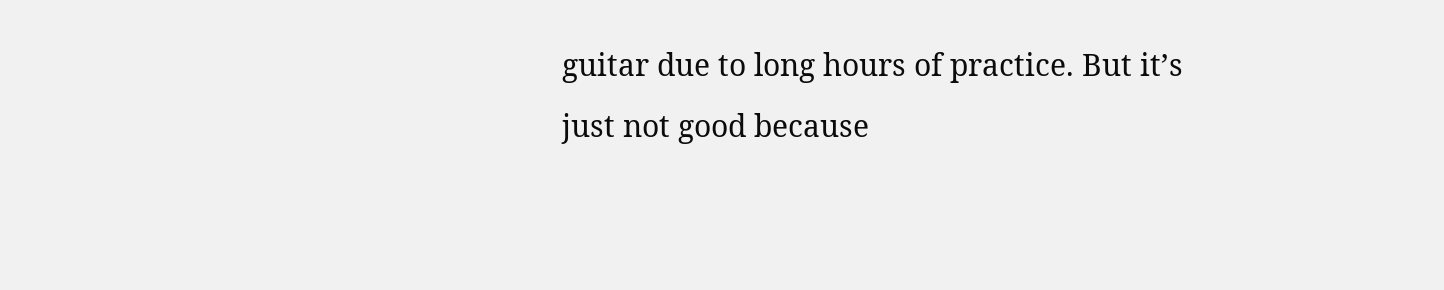guitar due to long hours of practice. But it’s just not good because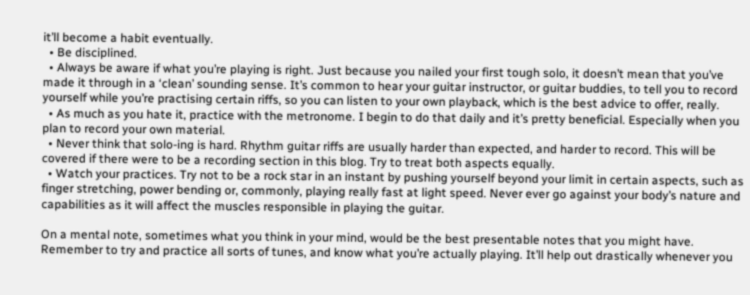it’ll become a habit eventually.
  • Be disciplined.
  • Always be aware if what you’re playing is right. Just because you nailed your first tough solo, it doesn’t mean that you’ve made it through in a ‘clean’ sounding sense. It’s common to hear your guitar instructor, or guitar buddies, to tell you to record yourself while you’re practising certain riffs, so you can listen to your own playback, which is the best advice to offer, really.
  • As much as you hate it, practice with the metronome. I begin to do that daily and it’s pretty beneficial. Especially when you plan to record your own material.
  • Never think that solo-ing is hard. Rhythm guitar riffs are usually harder than expected, and harder to record. This will be covered if there were to be a recording section in this blog. Try to treat both aspects equally.
  • Watch your practices. Try not to be a rock star in an instant by pushing yourself beyond your limit in certain aspects, such as finger stretching, power bending or, commonly, playing really fast at light speed. Never ever go against your body’s nature and capabilities as it will affect the muscles responsible in playing the guitar.

On a mental note, sometimes what you think in your mind, would be the best presentable notes that you might have. Remember to try and practice all sorts of tunes, and know what you’re actually playing. It’ll help out drastically whenever you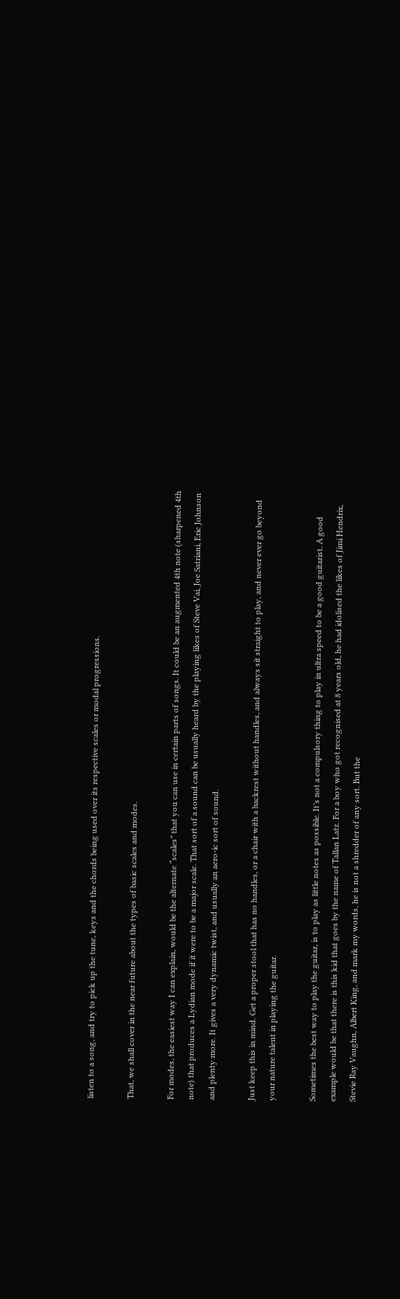listen to a song, and try to pick up the tune, keys and the chords being used over its respective scales or modal progressions.

That, we shall cover in the near future about the types of basic scales and modes.

For modes, the easiest way I can explain, would be the alternate “scales” that you can use in certain parts of songs. It could be an augmented 4th note (sharpened 4th note) that produces a Lydian mode if it were to be a major scale. That sort of a sound can be usually heard by the playing likes of Steve Vai, Joe Satriani, Eric Johnson and plenty more. It gives a very dynamic twist, and usually an aero-ic sort of sound.

Just keep this in mind. Get a proper stool that has no handles, or a chair with a backrest without handles, and always sit straight to play, and never ever go beyond your nature talent in playing the guitar.

Sometimes the best way to play the guitar, is to play as little notes as possible. It’s not a compulsory thing to play in ultra speed to be a good guitarist. A good example would be that there is this kid that goes by the name of Tallan Latz. For a boy who got recognised at 8 years old, he had idolised the likes of Jimi Hendrix, Stevie Ray Vaughn, Albert King, and mark my words, he is not a shredder of any sort. But the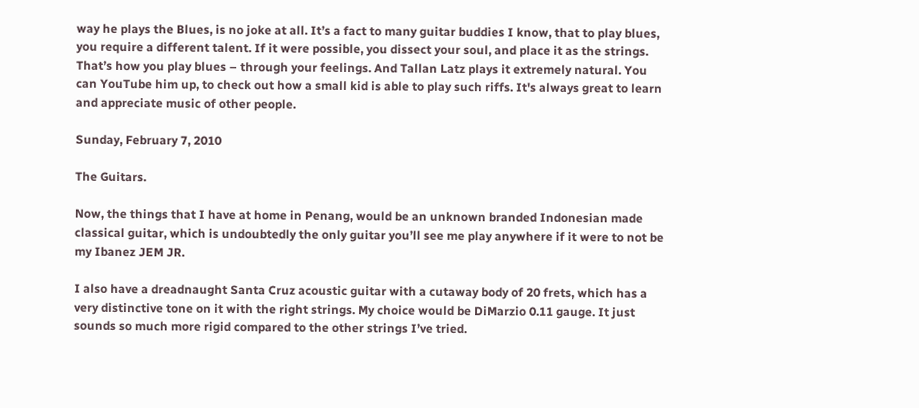way he plays the Blues, is no joke at all. It’s a fact to many guitar buddies I know, that to play blues, you require a different talent. If it were possible, you dissect your soul, and place it as the strings. That’s how you play blues – through your feelings. And Tallan Latz plays it extremely natural. You can YouTube him up, to check out how a small kid is able to play such riffs. It's always great to learn and appreciate music of other people.

Sunday, February 7, 2010

The Guitars.

Now, the things that I have at home in Penang, would be an unknown branded Indonesian made classical guitar, which is undoubtedly the only guitar you’ll see me play anywhere if it were to not be my Ibanez JEM JR.

I also have a dreadnaught Santa Cruz acoustic guitar with a cutaway body of 20 frets, which has a very distinctive tone on it with the right strings. My choice would be DiMarzio 0.11 gauge. It just sounds so much more rigid compared to the other strings I’ve tried.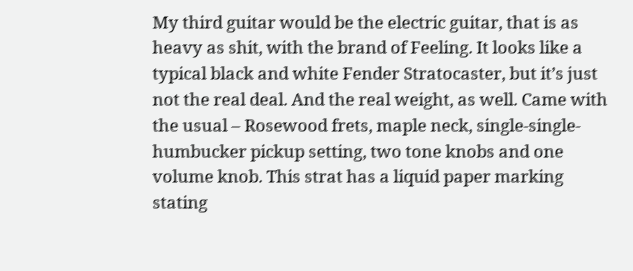My third guitar would be the electric guitar, that is as heavy as shit, with the brand of Feeling. It looks like a typical black and white Fender Stratocaster, but it’s just not the real deal. And the real weight, as well. Came with the usual – Rosewood frets, maple neck, single-single-humbucker pickup setting, two tone knobs and one volume knob. This strat has a liquid paper marking stating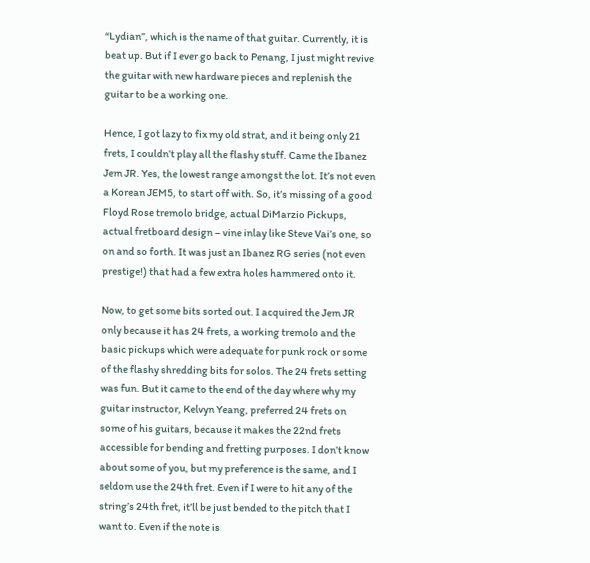“Lydian”, which is the name of that guitar. Currently, it is beat up. But if I ever go back to Penang, I just might revive the guitar with new hardware pieces and replenish the guitar to be a working one.

Hence, I got lazy to fix my old strat, and it being only 21 frets, I couldn’t play all the flashy stuff. Came the Ibanez Jem JR. Yes, the lowest range amongst the lot. It’s not even a Korean JEM5, to start off with. So, it’s missing of a good Floyd Rose tremolo bridge, actual DiMarzio Pickups, actual fretboard design – vine inlay like Steve Vai’s one, so on and so forth. It was just an Ibanez RG series (not even prestige!) that had a few extra holes hammered onto it.

Now, to get some bits sorted out. I acquired the Jem JR only because it has 24 frets, a working tremolo and the basic pickups which were adequate for punk rock or some of the flashy shredding bits for solos. The 24 frets setting was fun. But it came to the end of the day where why my guitar instructor, Kelvyn Yeang, preferred 24 frets on some of his guitars, because it makes the 22nd frets accessible for bending and fretting purposes. I don’t know about some of you, but my preference is the same, and I seldom use the 24th fret. Even if I were to hit any of the string’s 24th fret, it’ll be just bended to the pitch that I want to. Even if the note is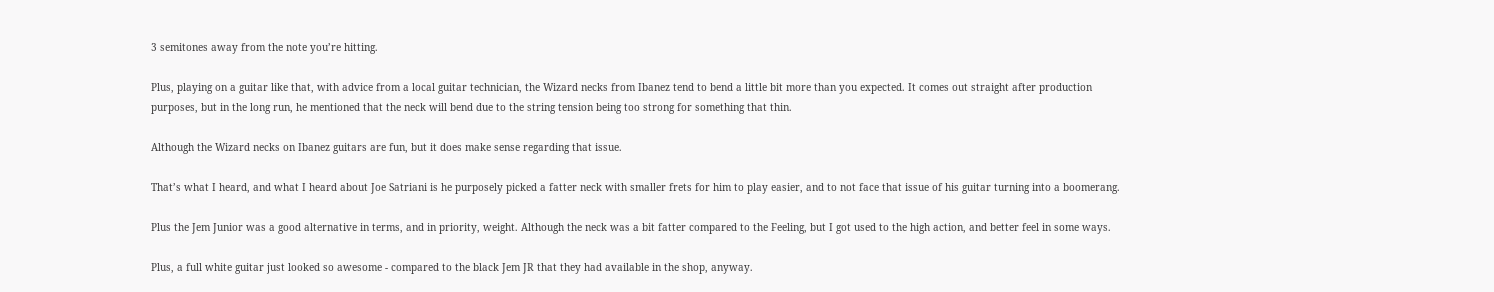3 semitones away from the note you’re hitting.

Plus, playing on a guitar like that, with advice from a local guitar technician, the Wizard necks from Ibanez tend to bend a little bit more than you expected. It comes out straight after production purposes, but in the long run, he mentioned that the neck will bend due to the string tension being too strong for something that thin.

Although the Wizard necks on Ibanez guitars are fun, but it does make sense regarding that issue.

That’s what I heard, and what I heard about Joe Satriani is he purposely picked a fatter neck with smaller frets for him to play easier, and to not face that issue of his guitar turning into a boomerang.

Plus the Jem Junior was a good alternative in terms, and in priority, weight. Although the neck was a bit fatter compared to the Feeling, but I got used to the high action, and better feel in some ways.

Plus, a full white guitar just looked so awesome - compared to the black Jem JR that they had available in the shop, anyway.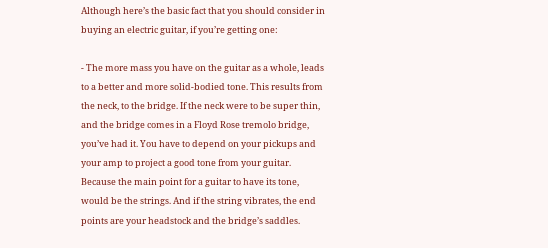Although here’s the basic fact that you should consider in buying an electric guitar, if you’re getting one:

- The more mass you have on the guitar as a whole, leads to a better and more solid-bodied tone. This results from the neck, to the bridge. If the neck were to be super thin, and the bridge comes in a Floyd Rose tremolo bridge, you’ve had it. You have to depend on your pickups and your amp to project a good tone from your guitar. Because the main point for a guitar to have its tone, would be the strings. And if the string vibrates, the end points are your headstock and the bridge’s saddles.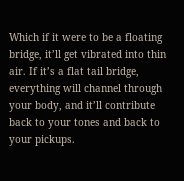Which if it were to be a floating bridge, it’ll get vibrated into thin air. If it’s a flat tail bridge, everything will channel through your body, and it’ll contribute back to your tones and back to your pickups.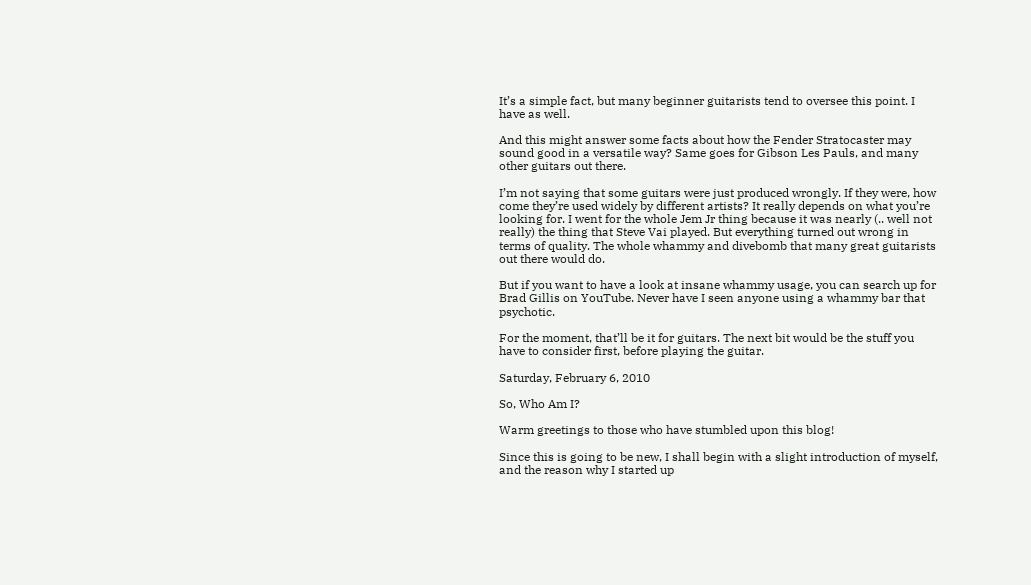It’s a simple fact, but many beginner guitarists tend to oversee this point. I have as well.

And this might answer some facts about how the Fender Stratocaster may sound good in a versatile way? Same goes for Gibson Les Pauls, and many other guitars out there.

I’m not saying that some guitars were just produced wrongly. If they were, how come they’re used widely by different artists? It really depends on what you’re looking for. I went for the whole Jem Jr thing because it was nearly (.. well not really) the thing that Steve Vai played. But everything turned out wrong in terms of quality. The whole whammy and divebomb that many great guitarists out there would do.

But if you want to have a look at insane whammy usage, you can search up for Brad Gillis on YouTube. Never have I seen anyone using a whammy bar that psychotic.

For the moment, that’ll be it for guitars. The next bit would be the stuff you have to consider first, before playing the guitar.

Saturday, February 6, 2010

So, Who Am I?

Warm greetings to those who have stumbled upon this blog!

Since this is going to be new, I shall begin with a slight introduction of myself, and the reason why I started up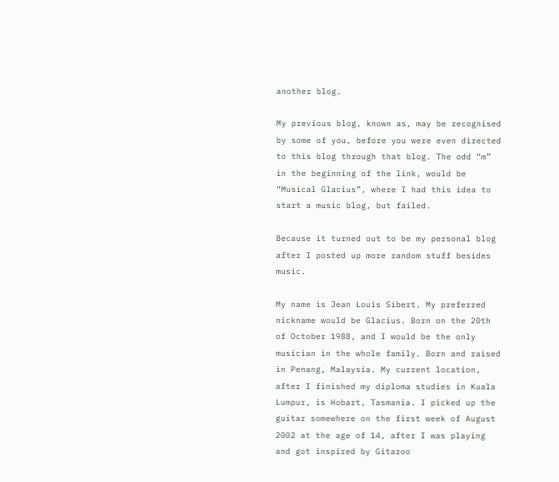another blog.

My previous blog, known as, may be recognised by some of you, before you were even directed to this blog through that blog. The odd “m” in the beginning of the link, would be “Musical Glacius”, where I had this idea to start a music blog, but failed.

Because it turned out to be my personal blog after I posted up more random stuff besides music.

My name is Jean Louis Sibert. My preferred nickname would be Glacius. Born on the 20th of October 1988, and I would be the only musician in the whole family. Born and raised in Penang, Malaysia. My current location, after I finished my diploma studies in Kuala Lumpur, is Hobart, Tasmania. I picked up the guitar somewhere on the first week of August 2002 at the age of 14, after I was playing and got inspired by Gitaroo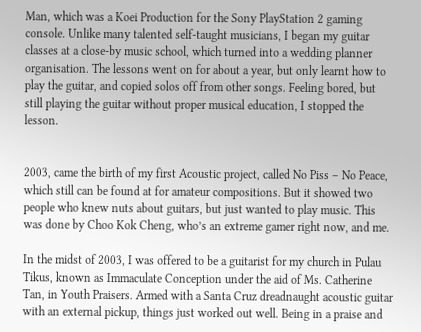Man, which was a Koei Production for the Sony PlayStation 2 gaming console. Unlike many talented self-taught musicians, I began my guitar classes at a close-by music school, which turned into a wedding planner organisation. The lessons went on for about a year, but only learnt how to play the guitar, and copied solos off from other songs. Feeling bored, but still playing the guitar without proper musical education, I stopped the lesson.


2003, came the birth of my first Acoustic project, called No Piss – No Peace, which still can be found at for amateur compositions. But it showed two people who knew nuts about guitars, but just wanted to play music. This was done by Choo Kok Cheng, who’s an extreme gamer right now, and me.

In the midst of 2003, I was offered to be a guitarist for my church in Pulau Tikus, known as Immaculate Conception under the aid of Ms. Catherine Tan, in Youth Praisers. Armed with a Santa Cruz dreadnaught acoustic guitar with an external pickup, things just worked out well. Being in a praise and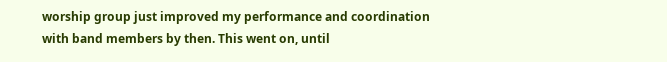worship group just improved my performance and coordination with band members by then. This went on, until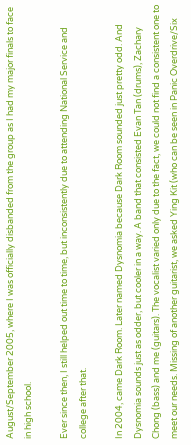August/September 2005, where I was officially disbanded from the group as I had my major finals to face in high school.

Ever since then, I still helped out time to time, but inconsistently due to attending National Service and college after that.

In 2004, came Dark Room. Later named Dysnomia because Dark Room sounded just pretty odd. And Dysnomia sounds just as odder, but cooler in a way. A band that consisted Evan Tan (drums), Zachary Chong (bass) and me (guitars). The vocalist varied only due to the fact, we could not find a consistent one to meet our needs. Missing of another guitarist, we asked Ying Kit (who can be seen in Panic Overdrive/Six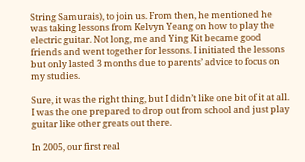String Samurais), to join us. From then, he mentioned he was taking lessons from Kelvyn Yeang on how to play the electric guitar. Not long, me and Ying Kit became good friends and went together for lessons. I initiated the lessons but only lasted 3 months due to parents’ advice to focus on my studies.

Sure, it was the right thing, but I didn’t like one bit of it at all. I was the one prepared to drop out from school and just play guitar like other greats out there.

In 2005, our first real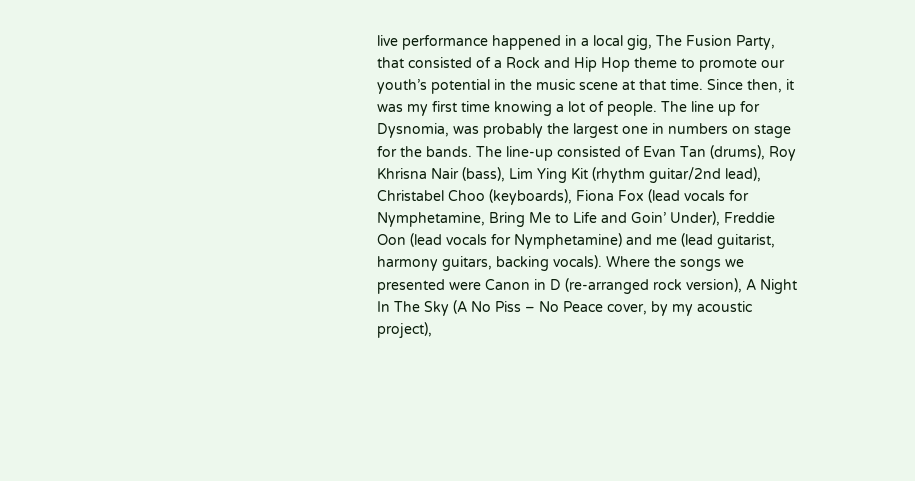live performance happened in a local gig, The Fusion Party, that consisted of a Rock and Hip Hop theme to promote our youth’s potential in the music scene at that time. Since then, it was my first time knowing a lot of people. The line up for Dysnomia, was probably the largest one in numbers on stage for the bands. The line-up consisted of Evan Tan (drums), Roy Khrisna Nair (bass), Lim Ying Kit (rhythm guitar/2nd lead), Christabel Choo (keyboards), Fiona Fox (lead vocals for Nymphetamine, Bring Me to Life and Goin’ Under), Freddie Oon (lead vocals for Nymphetamine) and me (lead guitarist, harmony guitars, backing vocals). Where the songs we presented were Canon in D (re-arranged rock version), A Night In The Sky (A No Piss – No Peace cover, by my acoustic project),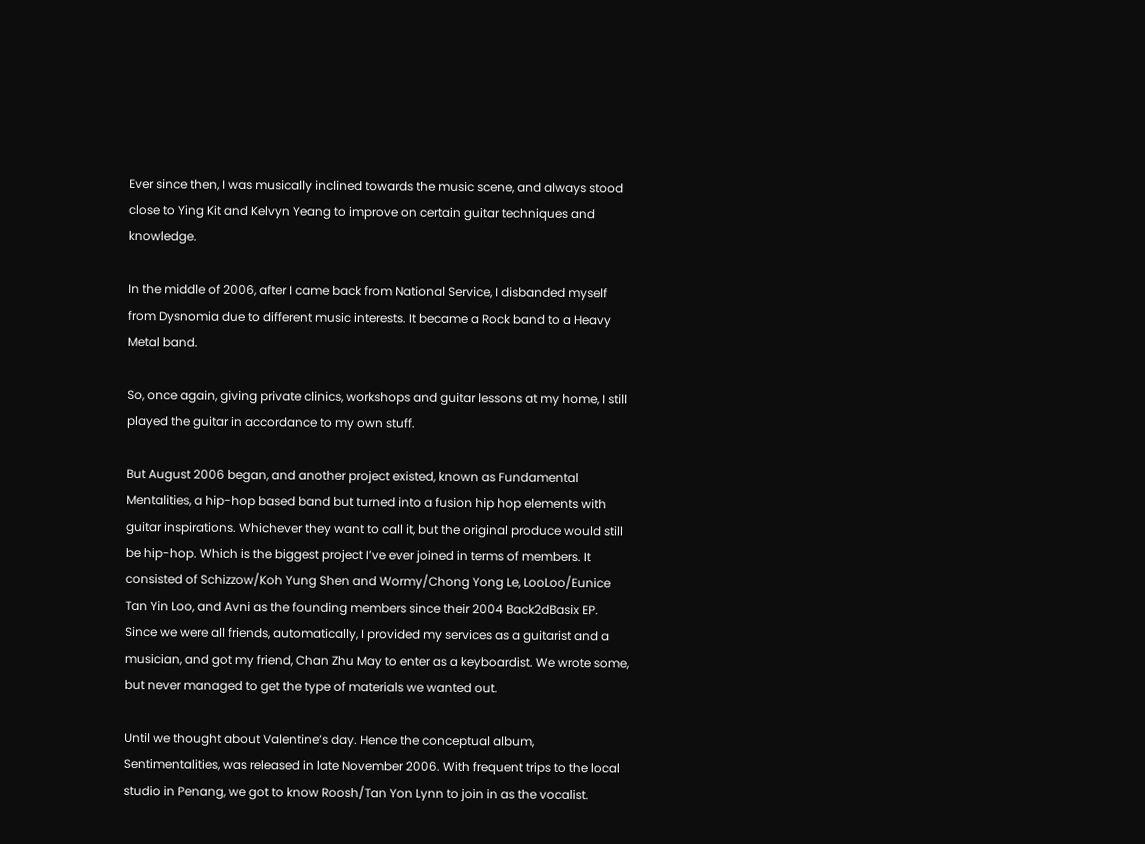Ever since then, I was musically inclined towards the music scene, and always stood close to Ying Kit and Kelvyn Yeang to improve on certain guitar techniques and knowledge.

In the middle of 2006, after I came back from National Service, I disbanded myself from Dysnomia due to different music interests. It became a Rock band to a Heavy Metal band.

So, once again, giving private clinics, workshops and guitar lessons at my home, I still played the guitar in accordance to my own stuff.

But August 2006 began, and another project existed, known as Fundamental Mentalities, a hip-hop based band but turned into a fusion hip hop elements with guitar inspirations. Whichever they want to call it, but the original produce would still be hip-hop. Which is the biggest project I’ve ever joined in terms of members. It consisted of Schizzow/Koh Yung Shen and Wormy/Chong Yong Le, LooLoo/Eunice Tan Yin Loo, and Avni as the founding members since their 2004 Back2dBasix EP. Since we were all friends, automatically, I provided my services as a guitarist and a musician, and got my friend, Chan Zhu May to enter as a keyboardist. We wrote some, but never managed to get the type of materials we wanted out.

Until we thought about Valentine’s day. Hence the conceptual album, Sentimentalities, was released in late November 2006. With frequent trips to the local studio in Penang, we got to know Roosh/Tan Yon Lynn to join in as the vocalist.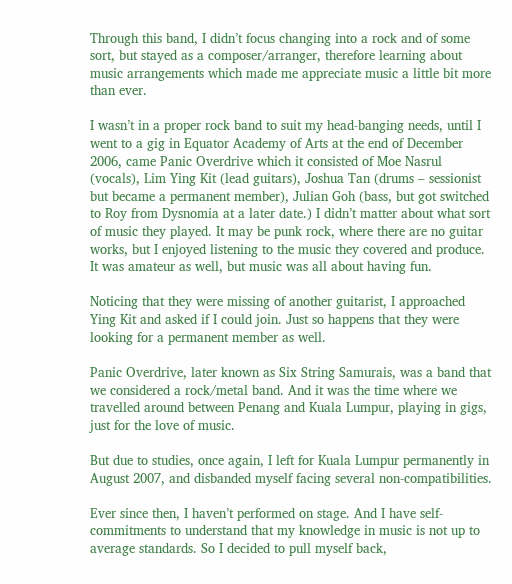Through this band, I didn’t focus changing into a rock and of some sort, but stayed as a composer/arranger, therefore learning about music arrangements which made me appreciate music a little bit more than ever.

I wasn’t in a proper rock band to suit my head-banging needs, until I went to a gig in Equator Academy of Arts at the end of December 2006, came Panic Overdrive which it consisted of Moe Nasrul (vocals), Lim Ying Kit (lead guitars), Joshua Tan (drums – sessionist but became a permanent member), Julian Goh (bass, but got switched to Roy from Dysnomia at a later date.) I didn’t matter about what sort of music they played. It may be punk rock, where there are no guitar works, but I enjoyed listening to the music they covered and produce. It was amateur as well, but music was all about having fun.

Noticing that they were missing of another guitarist, I approached Ying Kit and asked if I could join. Just so happens that they were looking for a permanent member as well.

Panic Overdrive, later known as Six String Samurais, was a band that we considered a rock/metal band. And it was the time where we travelled around between Penang and Kuala Lumpur, playing in gigs, just for the love of music.

But due to studies, once again, I left for Kuala Lumpur permanently in August 2007, and disbanded myself facing several non-compatibilities.

Ever since then, I haven’t performed on stage. And I have self-commitments to understand that my knowledge in music is not up to average standards. So I decided to pull myself back,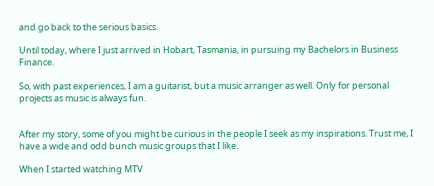and go back to the serious basics.

Until today, where I just arrived in Hobart, Tasmania, in pursuing my Bachelors in Business Finance.

So, with past experiences, I am a guitarist, but a music arranger as well. Only for personal projects as music is always fun.


After my story, some of you might be curious in the people I seek as my inspirations. Trust me, I have a wide and odd bunch music groups that I like.

When I started watching MTV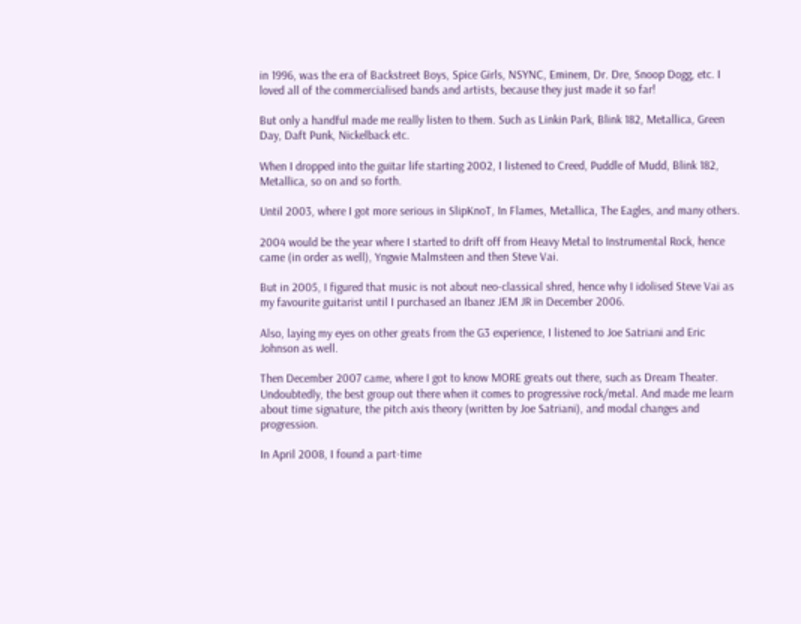in 1996, was the era of Backstreet Boys, Spice Girls, NSYNC, Eminem, Dr. Dre, Snoop Dogg, etc. I loved all of the commercialised bands and artists, because they just made it so far!

But only a handful made me really listen to them. Such as Linkin Park, Blink 182, Metallica, Green Day, Daft Punk, Nickelback etc.

When I dropped into the guitar life starting 2002, I listened to Creed, Puddle of Mudd, Blink 182, Metallica, so on and so forth.

Until 2003, where I got more serious in SlipKnoT, In Flames, Metallica, The Eagles, and many others.

2004 would be the year where I started to drift off from Heavy Metal to Instrumental Rock, hence came (in order as well), Yngwie Malmsteen and then Steve Vai.

But in 2005, I figured that music is not about neo-classical shred, hence why I idolised Steve Vai as my favourite guitarist until I purchased an Ibanez JEM JR in December 2006.

Also, laying my eyes on other greats from the G3 experience, I listened to Joe Satriani and Eric Johnson as well.

Then December 2007 came, where I got to know MORE greats out there, such as Dream Theater. Undoubtedly, the best group out there when it comes to progressive rock/metal. And made me learn about time signature, the pitch axis theory (written by Joe Satriani), and modal changes and progression.

In April 2008, I found a part-time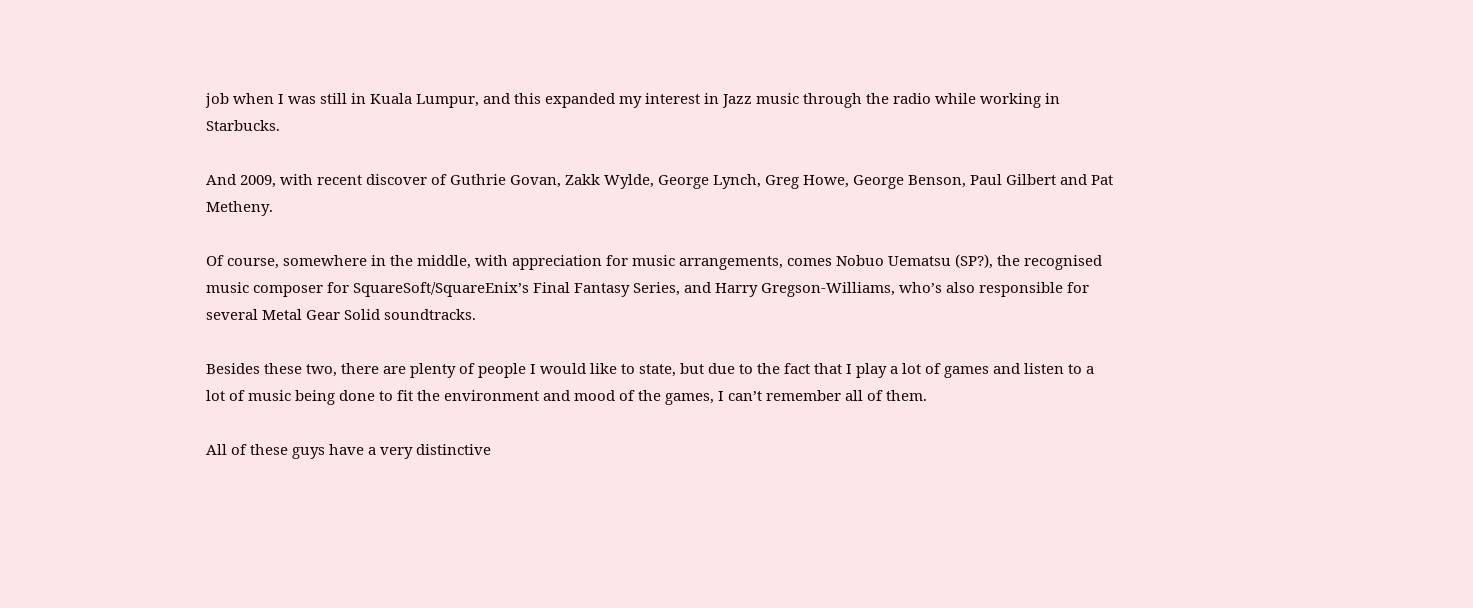job when I was still in Kuala Lumpur, and this expanded my interest in Jazz music through the radio while working in Starbucks.

And 2009, with recent discover of Guthrie Govan, Zakk Wylde, George Lynch, Greg Howe, George Benson, Paul Gilbert and Pat Metheny.

Of course, somewhere in the middle, with appreciation for music arrangements, comes Nobuo Uematsu (SP?), the recognised music composer for SquareSoft/SquareEnix’s Final Fantasy Series, and Harry Gregson-Williams, who’s also responsible for several Metal Gear Solid soundtracks.

Besides these two, there are plenty of people I would like to state, but due to the fact that I play a lot of games and listen to a lot of music being done to fit the environment and mood of the games, I can’t remember all of them.

All of these guys have a very distinctive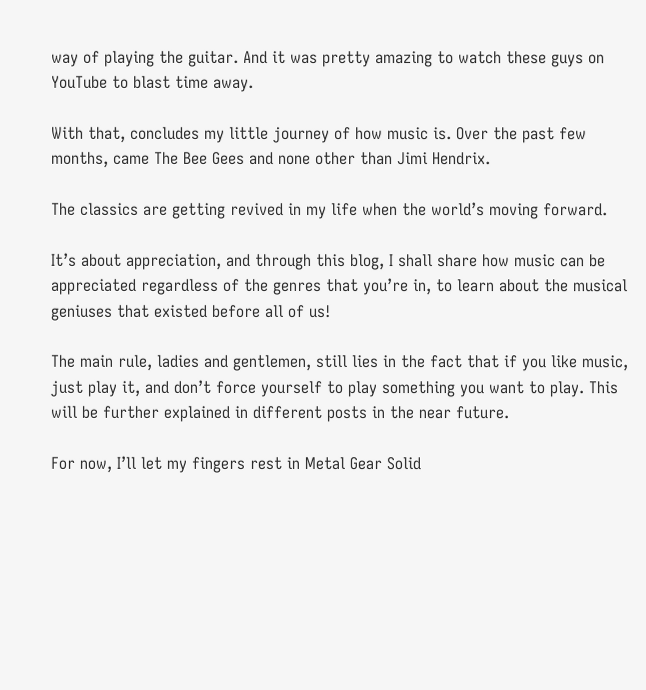way of playing the guitar. And it was pretty amazing to watch these guys on YouTube to blast time away.

With that, concludes my little journey of how music is. Over the past few months, came The Bee Gees and none other than Jimi Hendrix.

The classics are getting revived in my life when the world’s moving forward.

It’s about appreciation, and through this blog, I shall share how music can be appreciated regardless of the genres that you’re in, to learn about the musical geniuses that existed before all of us!

The main rule, ladies and gentlemen, still lies in the fact that if you like music, just play it, and don’t force yourself to play something you want to play. This will be further explained in different posts in the near future.

For now, I’ll let my fingers rest in Metal Gear Solid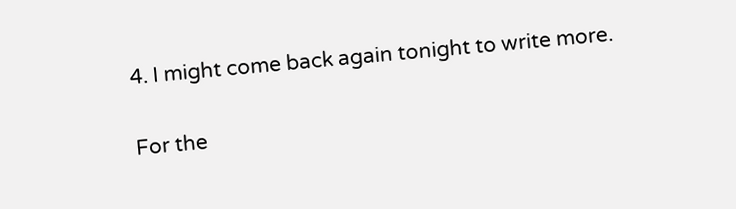4. I might come back again tonight to write more.

For the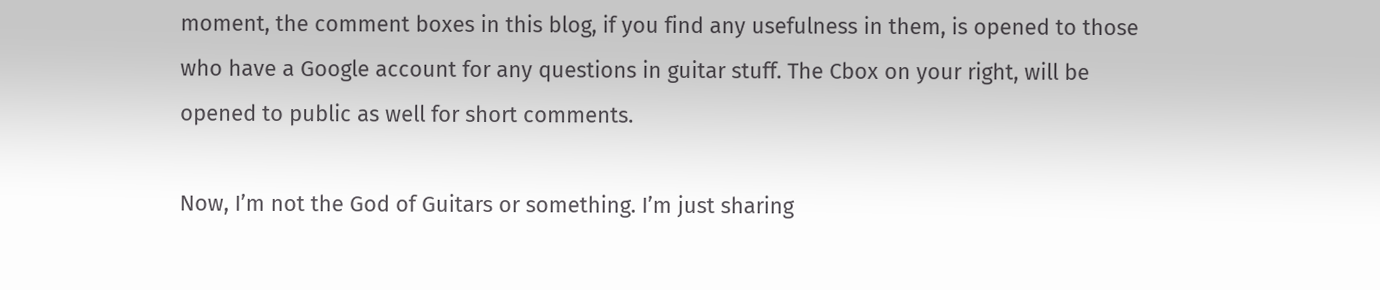moment, the comment boxes in this blog, if you find any usefulness in them, is opened to those who have a Google account for any questions in guitar stuff. The Cbox on your right, will be opened to public as well for short comments.

Now, I’m not the God of Guitars or something. I’m just sharing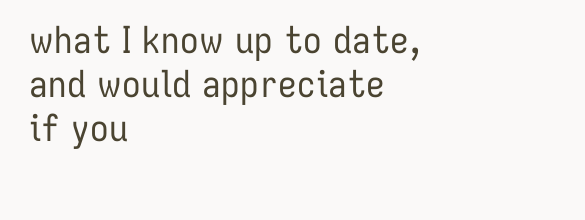what I know up to date, and would appreciate if you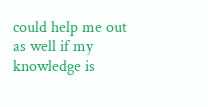could help me out as well if my knowledge is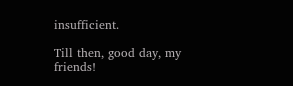insufficient.

Till then, good day, my friends!